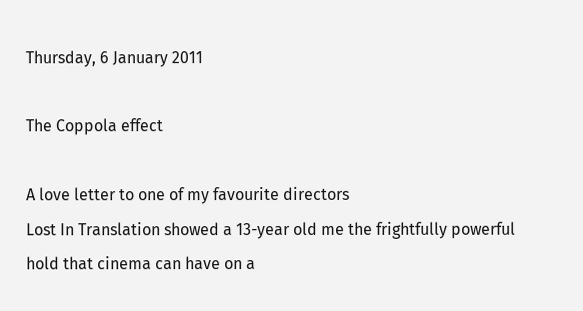Thursday, 6 January 2011

The Coppola effect

A love letter to one of my favourite directors
Lost In Translation showed a 13-year old me the frightfully powerful hold that cinema can have on a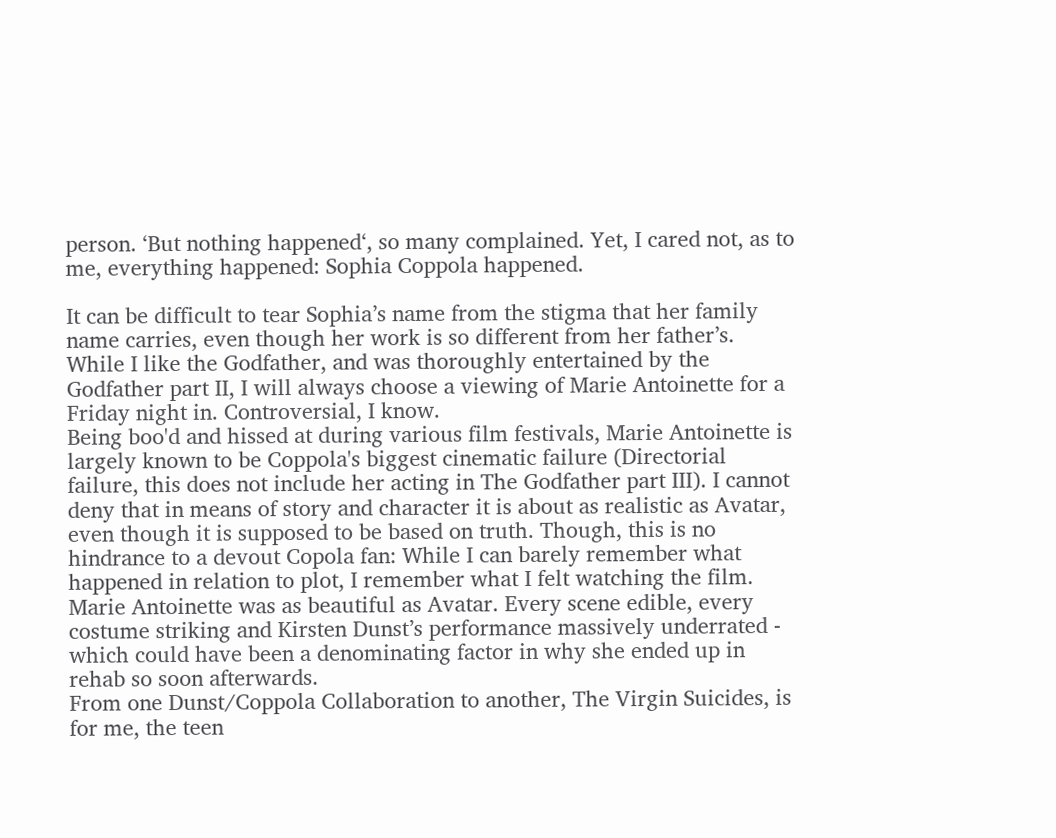person. ‘But nothing happened‘, so many complained. Yet, I cared not, as to me, everything happened: Sophia Coppola happened.

It can be difficult to tear Sophia’s name from the stigma that her family name carries, even though her work is so different from her father’s. While I like the Godfather, and was thoroughly entertained by the Godfather part II, I will always choose a viewing of Marie Antoinette for a Friday night in. Controversial, I know.
Being boo'd and hissed at during various film festivals, Marie Antoinette is largely known to be Coppola's biggest cinematic failure (Directorial failure, this does not include her acting in The Godfather part III). I cannot deny that in means of story and character it is about as realistic as Avatar, even though it is supposed to be based on truth. Though, this is no hindrance to a devout Copola fan: While I can barely remember what happened in relation to plot, I remember what I felt watching the film. Marie Antoinette was as beautiful as Avatar. Every scene edible, every costume striking and Kirsten Dunst’s performance massively underrated - which could have been a denominating factor in why she ended up in rehab so soon afterwards.
From one Dunst/Coppola Collaboration to another, The Virgin Suicides, is for me, the teen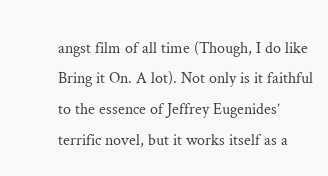angst film of all time (Though, I do like Bring it On. A lot). Not only is it faithful to the essence of Jeffrey Eugenides’ terrific novel, but it works itself as a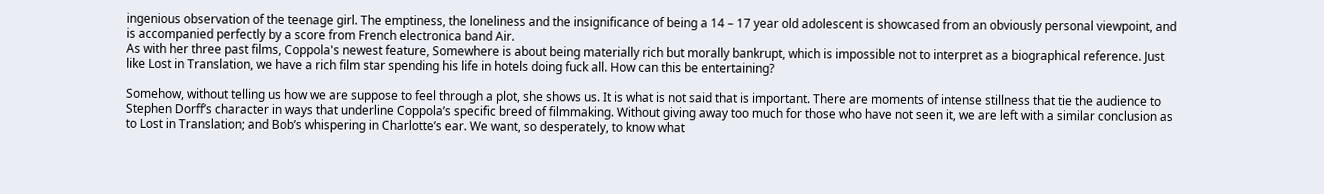ingenious observation of the teenage girl. The emptiness, the loneliness and the insignificance of being a 14 – 17 year old adolescent is showcased from an obviously personal viewpoint, and is accompanied perfectly by a score from French electronica band Air.
As with her three past films, Coppola's newest feature, Somewhere is about being materially rich but morally bankrupt, which is impossible not to interpret as a biographical reference. Just like Lost in Translation, we have a rich film star spending his life in hotels doing fuck all. How can this be entertaining?

Somehow, without telling us how we are suppose to feel through a plot, she shows us. It is what is not said that is important. There are moments of intense stillness that tie the audience to Stephen Dorff’s character in ways that underline Coppola’s specific breed of filmmaking. Without giving away too much for those who have not seen it, we are left with a similar conclusion as to Lost in Translation; and Bob’s whispering in Charlotte’s ear. We want, so desperately, to know what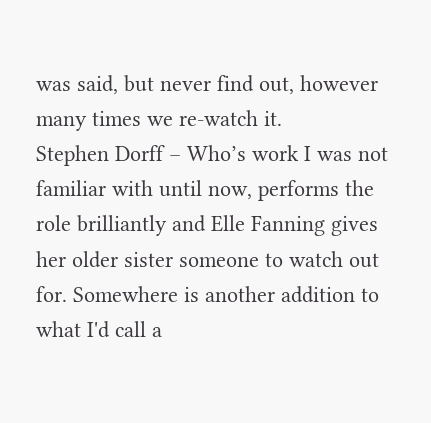was said, but never find out, however many times we re-watch it.
Stephen Dorff – Who’s work I was not familiar with until now, performs the role brilliantly and Elle Fanning gives her older sister someone to watch out for. Somewhere is another addition to what I'd call a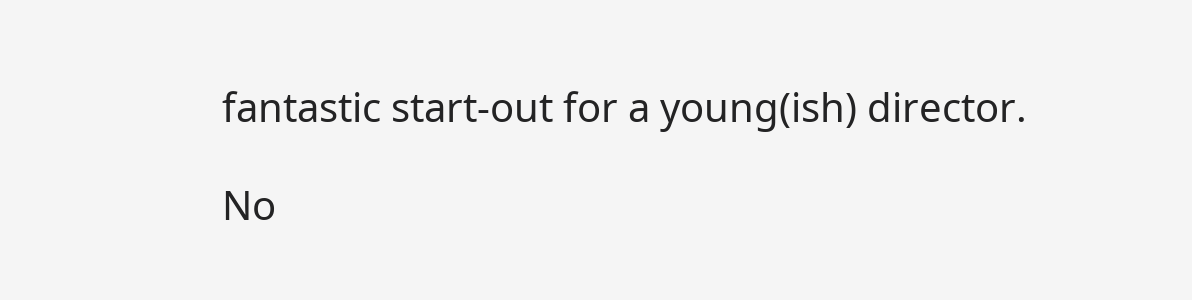fantastic start-out for a young(ish) director.

No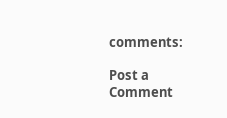comments:

Post a Comment